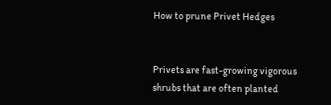How to prune Privet Hedges


Privets are fast-growing vigorous shrubs that are often planted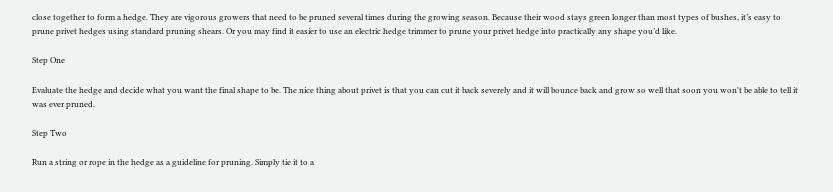close together to form a hedge. They are vigorous growers that need to be pruned several times during the growing season. Because their wood stays green longer than most types of bushes, it’s easy to prune privet hedges using standard pruning shears. Or you may find it easier to use an electric hedge trimmer to prune your privet hedge into practically any shape you’d like.

Step One

Evaluate the hedge and decide what you want the final shape to be. The nice thing about privet is that you can cut it back severely and it will bounce back and grow so well that soon you won't be able to tell it was ever pruned.

Step Two

Run a string or rope in the hedge as a guideline for pruning. Simply tie it to a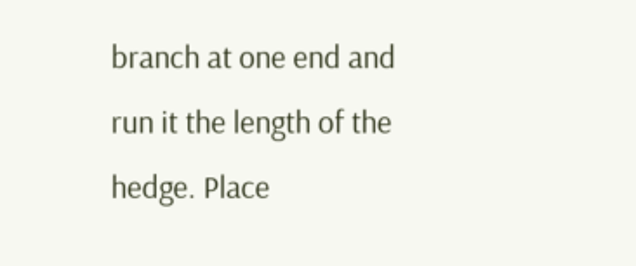branch at one end and run it the length of the hedge. Place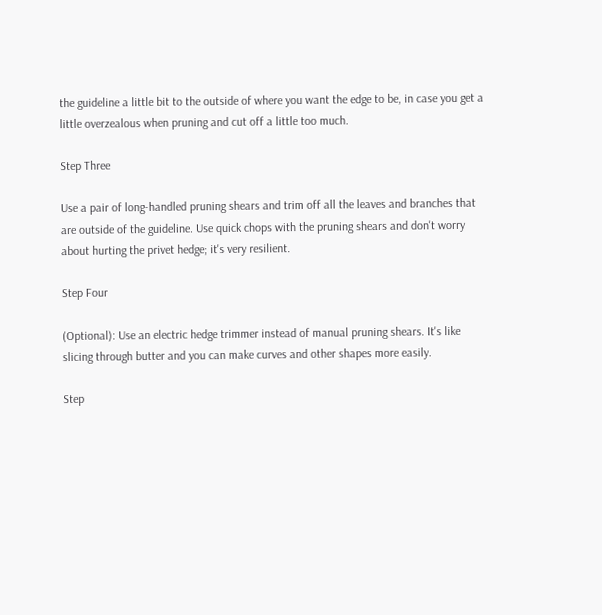the guideline a little bit to the outside of where you want the edge to be, in case you get a little overzealous when pruning and cut off a little too much.

Step Three

Use a pair of long-handled pruning shears and trim off all the leaves and branches that are outside of the guideline. Use quick chops with the pruning shears and don't worry about hurting the privet hedge; it's very resilient.

Step Four

(Optional): Use an electric hedge trimmer instead of manual pruning shears. It's like slicing through butter and you can make curves and other shapes more easily.

Step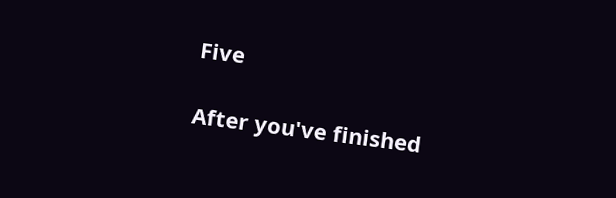Five

After you've finished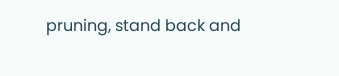pruning, stand back and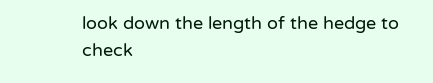look down the length of the hedge to check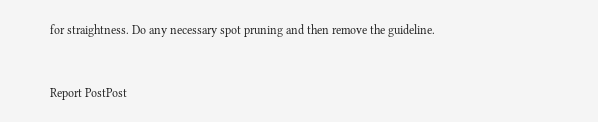for straightness. Do any necessary spot pruning and then remove the guideline.


Report PostPost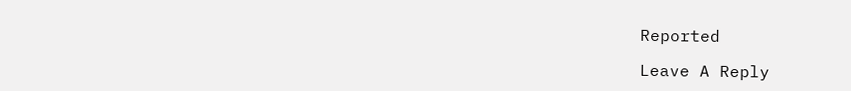Reported

Leave A Reply